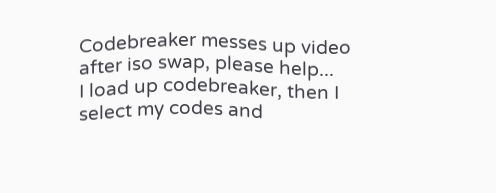Codebreaker messes up video after iso swap, please help...
I load up codebreaker, then I select my codes and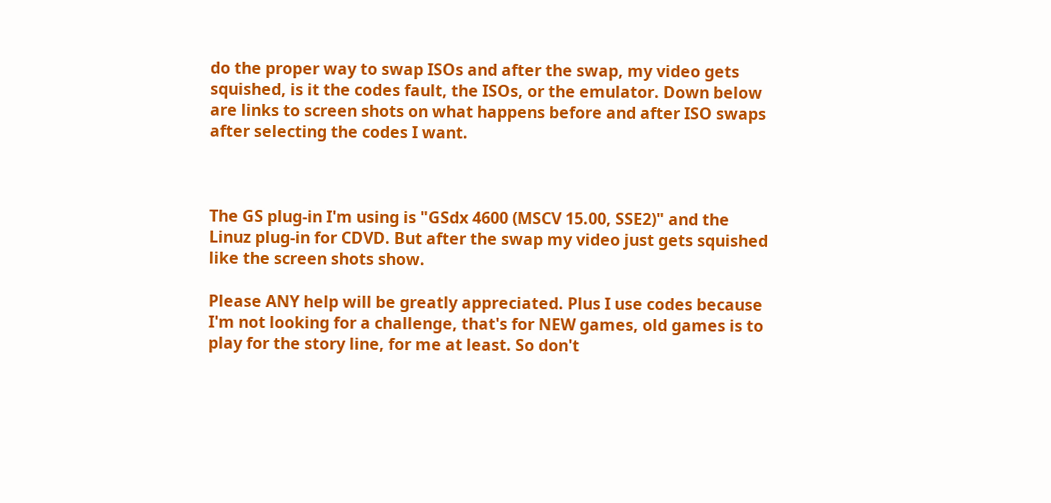do the proper way to swap ISOs and after the swap, my video gets squished, is it the codes fault, the ISOs, or the emulator. Down below are links to screen shots on what happens before and after ISO swaps after selecting the codes I want.



The GS plug-in I'm using is "GSdx 4600 (MSCV 15.00, SSE2)" and the Linuz plug-in for CDVD. But after the swap my video just gets squished like the screen shots show.

Please ANY help will be greatly appreciated. Plus I use codes because I'm not looking for a challenge, that's for NEW games, old games is to play for the story line, for me at least. So don't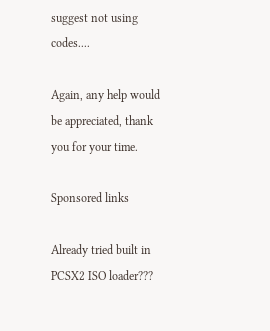suggest not using codes....

Again, any help would be appreciated, thank you for your time.

Sponsored links

Already tried built in PCSX2 ISO loader???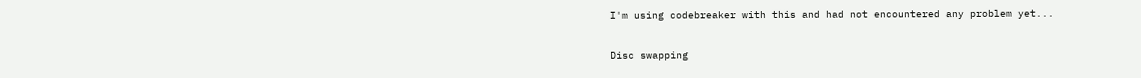I'm using codebreaker with this and had not encountered any problem yet...

Disc swapping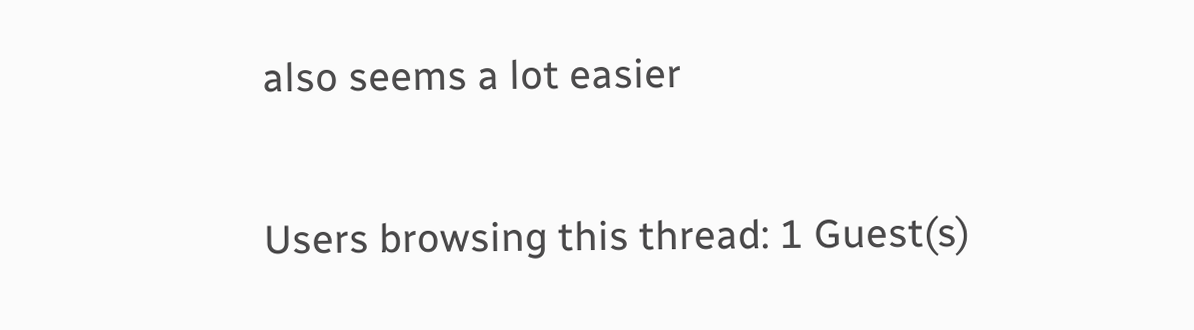also seems a lot easier

Users browsing this thread: 1 Guest(s)